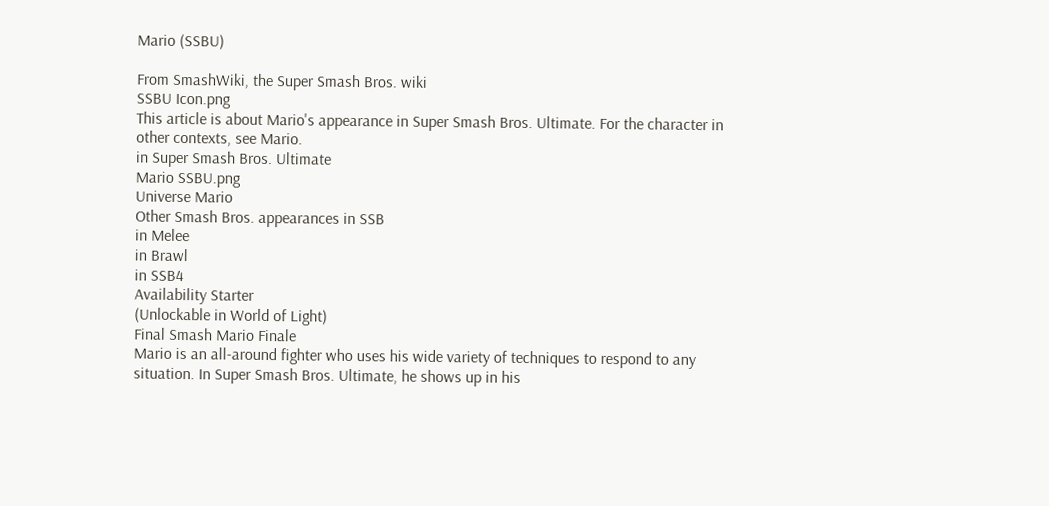Mario (SSBU)

From SmashWiki, the Super Smash Bros. wiki
SSBU Icon.png
This article is about Mario's appearance in Super Smash Bros. Ultimate. For the character in other contexts, see Mario.
in Super Smash Bros. Ultimate
Mario SSBU.png
Universe Mario
Other Smash Bros. appearances in SSB
in Melee
in Brawl
in SSB4
Availability Starter
(Unlockable in World of Light)
Final Smash Mario Finale
Mario is an all-around fighter who uses his wide variety of techniques to respond to any situation. In Super Smash Bros. Ultimate, he shows up in his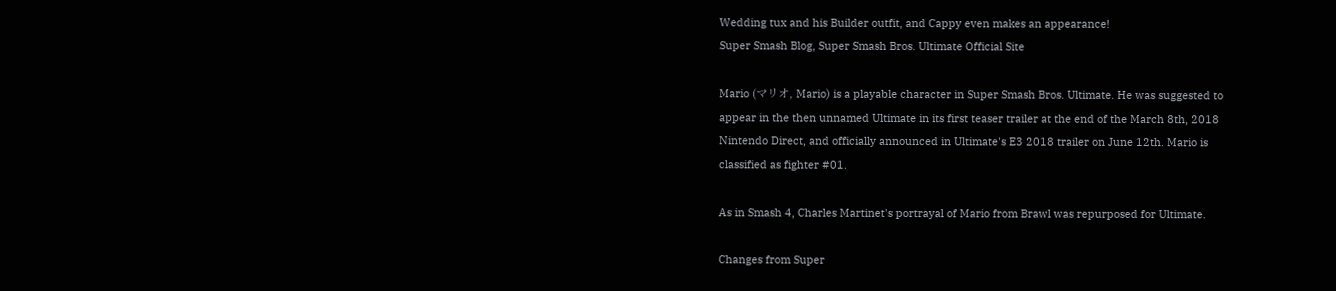Wedding tux and his Builder outfit, and Cappy even makes an appearance!
Super Smash Blog, Super Smash Bros. Ultimate Official Site

Mario (マリオ, Mario) is a playable character in Super Smash Bros. Ultimate. He was suggested to appear in the then unnamed Ultimate in its first teaser trailer at the end of the March 8th, 2018 Nintendo Direct, and officially announced in Ultimate's E3 2018 trailer on June 12th. Mario is classified as fighter #01.

As in Smash 4, Charles Martinet's portrayal of Mario from Brawl was repurposed for Ultimate.

Changes from Super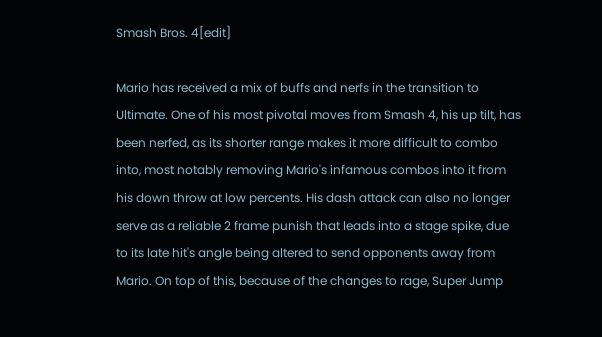Smash Bros. 4[edit]

Mario has received a mix of buffs and nerfs in the transition to Ultimate. One of his most pivotal moves from Smash 4, his up tilt, has been nerfed, as its shorter range makes it more difficult to combo into, most notably removing Mario's infamous combos into it from his down throw at low percents. His dash attack can also no longer serve as a reliable 2 frame punish that leads into a stage spike, due to its late hit's angle being altered to send opponents away from Mario. On top of this, because of the changes to rage, Super Jump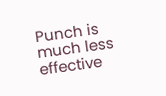Punch is much less effective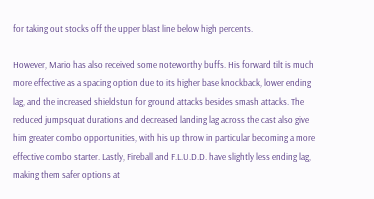for taking out stocks off the upper blast line below high percents.

However, Mario has also received some noteworthy buffs. His forward tilt is much more effective as a spacing option due to its higher base knockback, lower ending lag, and the increased shieldstun for ground attacks besides smash attacks. The reduced jumpsquat durations and decreased landing lag across the cast also give him greater combo opportunities, with his up throw in particular becoming a more effective combo starter. Lastly, Fireball and F.L.U.D.D. have slightly less ending lag, making them safer options at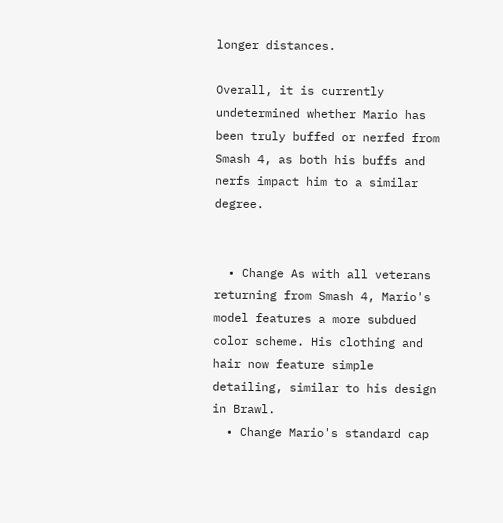longer distances.

Overall, it is currently undetermined whether Mario has been truly buffed or nerfed from Smash 4, as both his buffs and nerfs impact him to a similar degree.


  • Change As with all veterans returning from Smash 4, Mario's model features a more subdued color scheme. His clothing and hair now feature simple detailing, similar to his design in Brawl.
  • Change Mario's standard cap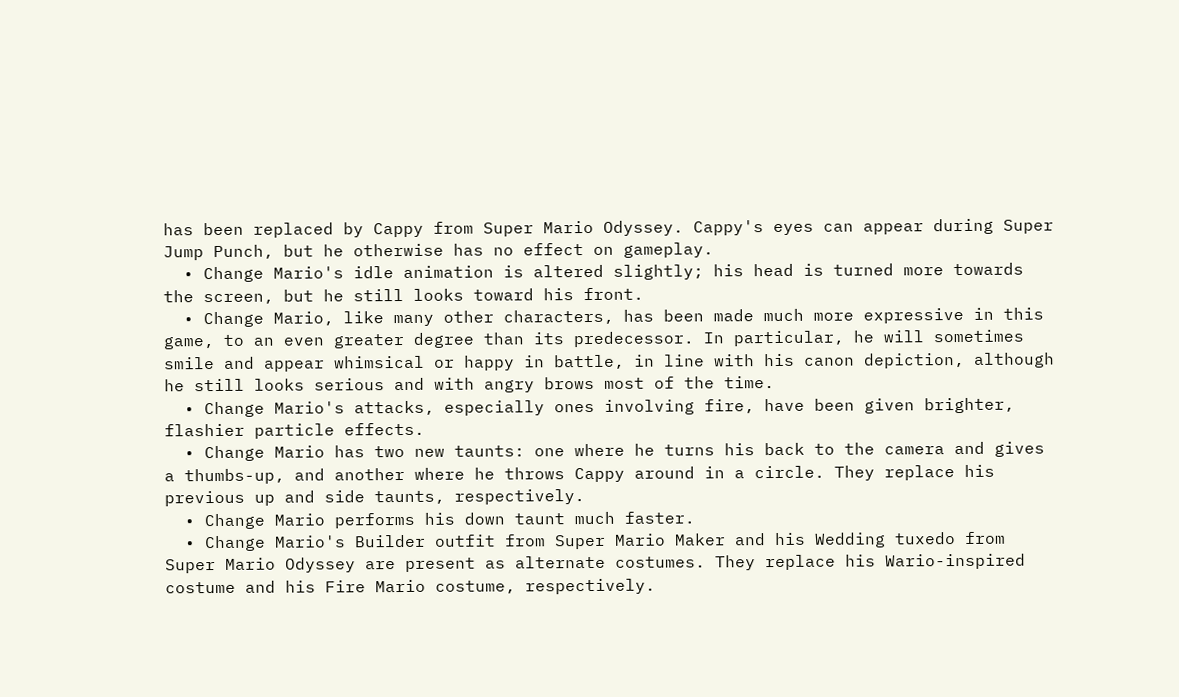has been replaced by Cappy from Super Mario Odyssey. Cappy's eyes can appear during Super Jump Punch, but he otherwise has no effect on gameplay.
  • Change Mario's idle animation is altered slightly; his head is turned more towards the screen, but he still looks toward his front.
  • Change Mario, like many other characters, has been made much more expressive in this game, to an even greater degree than its predecessor. In particular, he will sometimes smile and appear whimsical or happy in battle, in line with his canon depiction, although he still looks serious and with angry brows most of the time.
  • Change Mario's attacks, especially ones involving fire, have been given brighter, flashier particle effects.
  • Change Mario has two new taunts: one where he turns his back to the camera and gives a thumbs-up, and another where he throws Cappy around in a circle. They replace his previous up and side taunts, respectively.
  • Change Mario performs his down taunt much faster.
  • Change Mario's Builder outfit from Super Mario Maker and his Wedding tuxedo from Super Mario Odyssey are present as alternate costumes. They replace his Wario-inspired costume and his Fire Mario costume, respectively.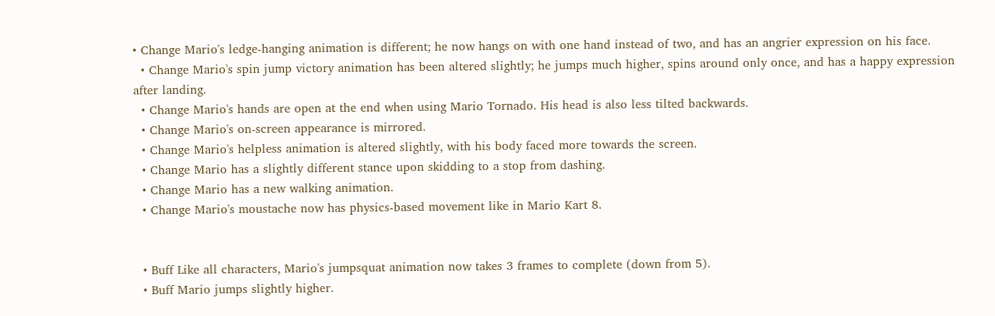• Change Mario's ledge-hanging animation is different; he now hangs on with one hand instead of two, and has an angrier expression on his face.
  • Change Mario's spin jump victory animation has been altered slightly; he jumps much higher, spins around only once, and has a happy expression after landing.
  • Change Mario's hands are open at the end when using Mario Tornado. His head is also less tilted backwards.
  • Change Mario's on-screen appearance is mirrored.
  • Change Mario's helpless animation is altered slightly, with his body faced more towards the screen.
  • Change Mario has a slightly different stance upon skidding to a stop from dashing.
  • Change Mario has a new walking animation.
  • Change Mario's moustache now has physics-based movement like in Mario Kart 8.


  • Buff Like all characters, Mario's jumpsquat animation now takes 3 frames to complete (down from 5).
  • Buff Mario jumps slightly higher.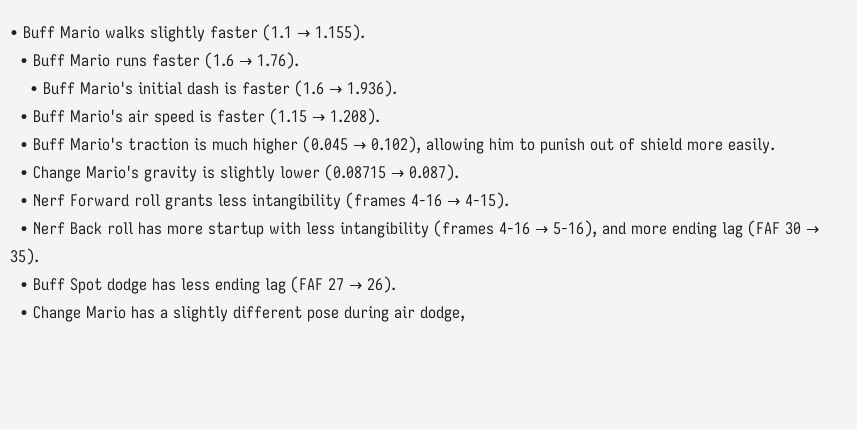• Buff Mario walks slightly faster (1.1 → 1.155).
  • Buff Mario runs faster (1.6 → 1.76).
    • Buff Mario's initial dash is faster (1.6 → 1.936).
  • Buff Mario's air speed is faster (1.15 → 1.208).
  • Buff Mario's traction is much higher (0.045 → 0.102), allowing him to punish out of shield more easily.
  • Change Mario's gravity is slightly lower (0.08715 → 0.087).
  • Nerf Forward roll grants less intangibility (frames 4-16 → 4-15).
  • Nerf Back roll has more startup with less intangibility (frames 4-16 → 5-16), and more ending lag (FAF 30 → 35).
  • Buff Spot dodge has less ending lag (FAF 27 → 26).
  • Change Mario has a slightly different pose during air dodge,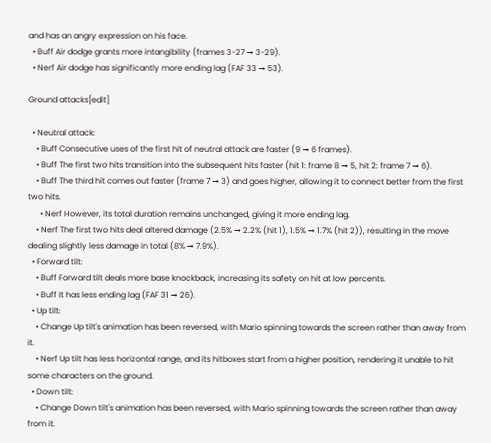and has an angry expression on his face.
  • Buff Air dodge grants more intangibility (frames 3-27 → 3-29).
  • Nerf Air dodge has significantly more ending lag (FAF 33 → 53).

Ground attacks[edit]

  • Neutral attack:
    • Buff Consecutive uses of the first hit of neutral attack are faster (9 → 6 frames).
    • Buff The first two hits transition into the subsequent hits faster (hit 1: frame 8 → 5, hit 2: frame 7 → 6).
    • Buff The third hit comes out faster (frame 7 → 3) and goes higher, allowing it to connect better from the first two hits.
      • Nerf However, its total duration remains unchanged, giving it more ending lag.
    • Nerf The first two hits deal altered damage (2.5% → 2.2% (hit 1), 1.5% → 1.7% (hit 2)), resulting in the move dealing slightly less damage in total (8% → 7.9%).
  • Forward tilt:
    • Buff Forward tilt deals more base knockback, increasing its safety on hit at low percents.
    • Buff It has less ending lag (FAF 31 → 26).
  • Up tilt:
    • Change Up tilt's animation has been reversed, with Mario spinning towards the screen rather than away from it.
    • Nerf Up tilt has less horizontal range, and its hitboxes start from a higher position, rendering it unable to hit some characters on the ground.
  • Down tilt:
    • Change Down tilt's animation has been reversed, with Mario spinning towards the screen rather than away from it.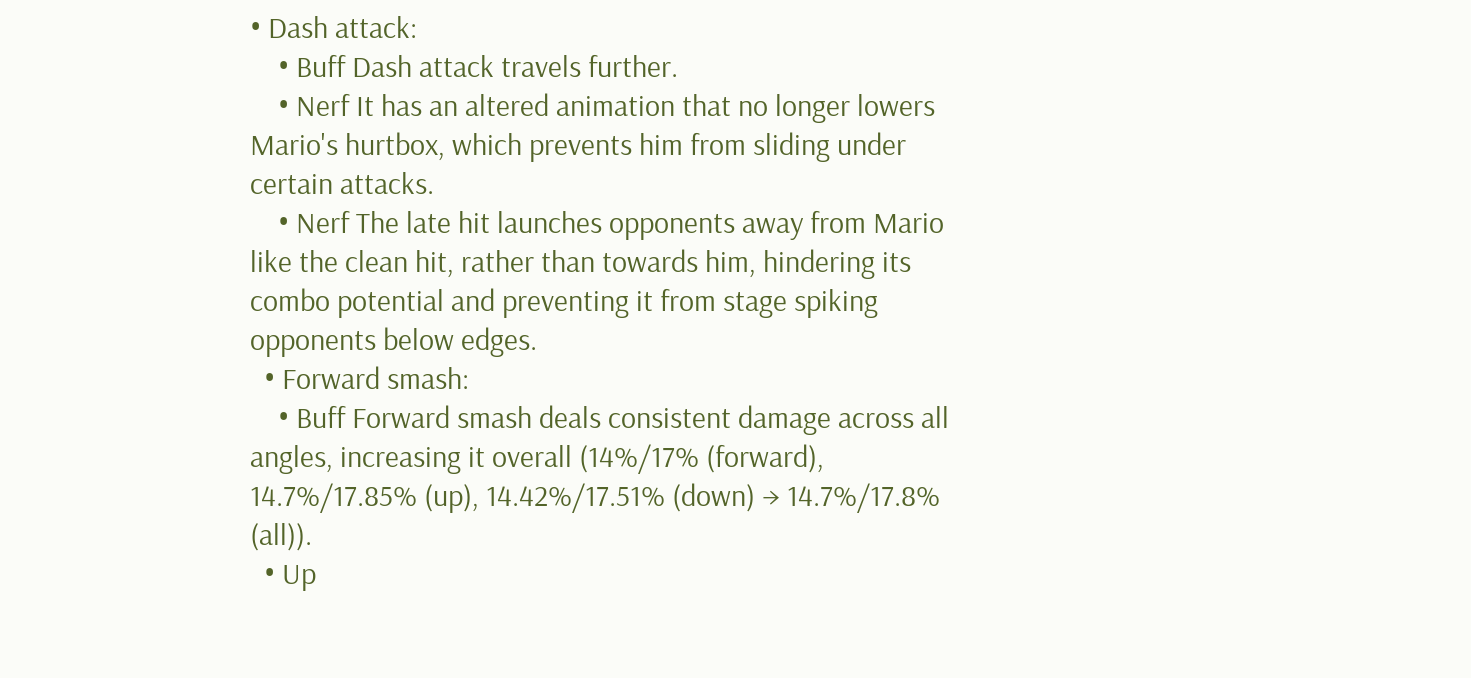• Dash attack:
    • Buff Dash attack travels further.
    • Nerf It has an altered animation that no longer lowers Mario's hurtbox, which prevents him from sliding under certain attacks.
    • Nerf The late hit launches opponents away from Mario like the clean hit, rather than towards him, hindering its combo potential and preventing it from stage spiking opponents below edges.
  • Forward smash:
    • Buff Forward smash deals consistent damage across all angles, increasing it overall (14%/17% (forward), 14.7%/17.85% (up), 14.42%/17.51% (down) → 14.7%/17.8% (all)).
  • Up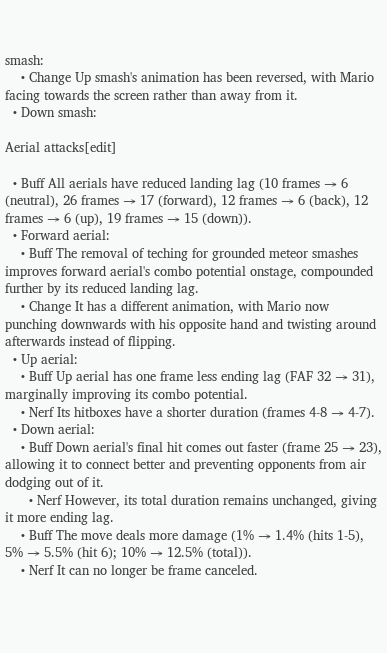smash:
    • Change Up smash's animation has been reversed, with Mario facing towards the screen rather than away from it.
  • Down smash:

Aerial attacks[edit]

  • Buff All aerials have reduced landing lag (10 frames → 6 (neutral), 26 frames → 17 (forward), 12 frames → 6 (back), 12 frames → 6 (up), 19 frames → 15 (down)).
  • Forward aerial:
    • Buff The removal of teching for grounded meteor smashes improves forward aerial's combo potential onstage, compounded further by its reduced landing lag.
    • Change It has a different animation, with Mario now punching downwards with his opposite hand and twisting around afterwards instead of flipping.
  • Up aerial:
    • Buff Up aerial has one frame less ending lag (FAF 32 → 31), marginally improving its combo potential.
    • Nerf Its hitboxes have a shorter duration (frames 4-8 → 4-7).
  • Down aerial:
    • Buff Down aerial's final hit comes out faster (frame 25 → 23), allowing it to connect better and preventing opponents from air dodging out of it.
      • Nerf However, its total duration remains unchanged, giving it more ending lag.
    • Buff The move deals more damage (1% → 1.4% (hits 1-5), 5% → 5.5% (hit 6); 10% → 12.5% (total)).
    • Nerf It can no longer be frame canceled.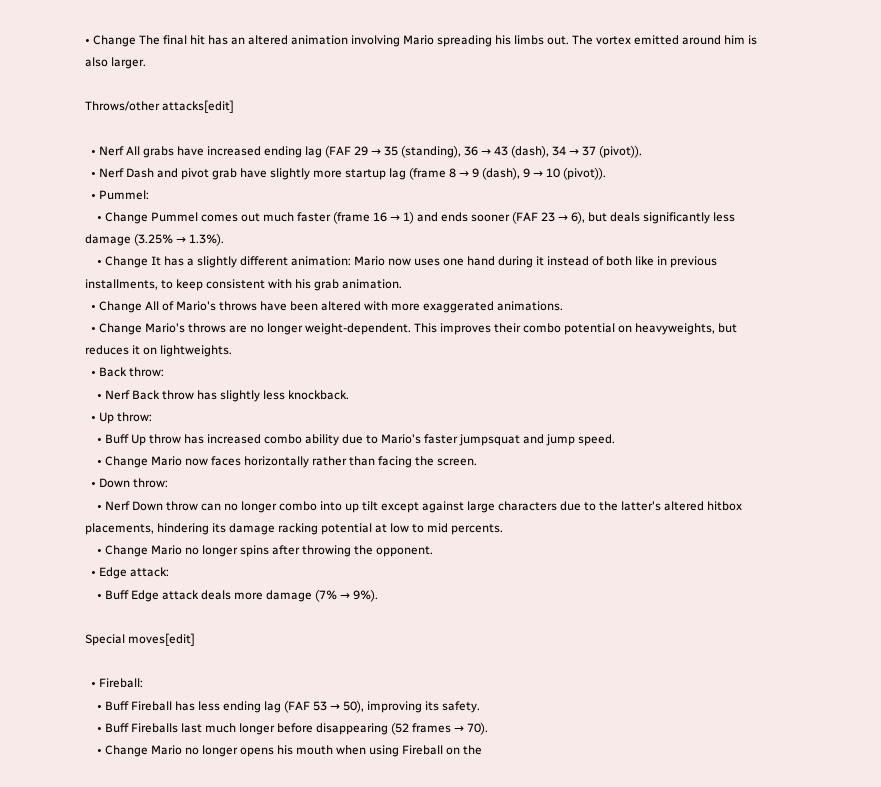• Change The final hit has an altered animation involving Mario spreading his limbs out. The vortex emitted around him is also larger.

Throws/other attacks[edit]

  • Nerf All grabs have increased ending lag (FAF 29 → 35 (standing), 36 → 43 (dash), 34 → 37 (pivot)).
  • Nerf Dash and pivot grab have slightly more startup lag (frame 8 → 9 (dash), 9 → 10 (pivot)).
  • Pummel:
    • Change Pummel comes out much faster (frame 16 → 1) and ends sooner (FAF 23 → 6), but deals significantly less damage (3.25% → 1.3%).
    • Change It has a slightly different animation: Mario now uses one hand during it instead of both like in previous installments, to keep consistent with his grab animation.
  • Change All of Mario's throws have been altered with more exaggerated animations.
  • Change Mario's throws are no longer weight-dependent. This improves their combo potential on heavyweights, but reduces it on lightweights.
  • Back throw:
    • Nerf Back throw has slightly less knockback.
  • Up throw:
    • Buff Up throw has increased combo ability due to Mario's faster jumpsquat and jump speed.
    • Change Mario now faces horizontally rather than facing the screen.
  • Down throw:
    • Nerf Down throw can no longer combo into up tilt except against large characters due to the latter's altered hitbox placements, hindering its damage racking potential at low to mid percents.
    • Change Mario no longer spins after throwing the opponent.
  • Edge attack:
    • Buff Edge attack deals more damage (7% → 9%).

Special moves[edit]

  • Fireball:
    • Buff Fireball has less ending lag (FAF 53 → 50), improving its safety.
    • Buff Fireballs last much longer before disappearing (52 frames → 70).
    • Change Mario no longer opens his mouth when using Fireball on the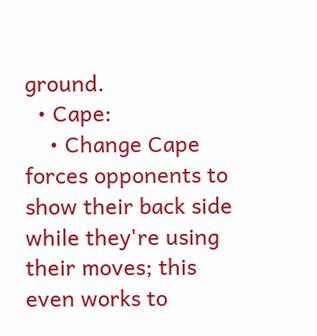ground.
  • Cape:
    • Change Cape forces opponents to show their back side while they're using their moves; this even works to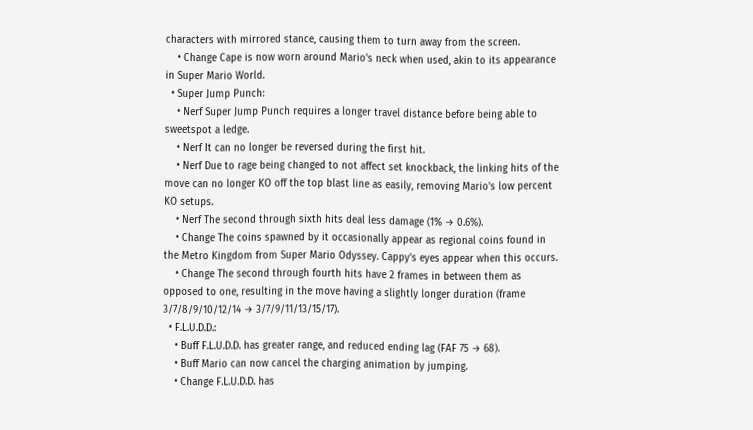characters with mirrored stance, causing them to turn away from the screen.
    • Change Cape is now worn around Mario's neck when used, akin to its appearance in Super Mario World.
  • Super Jump Punch:
    • Nerf Super Jump Punch requires a longer travel distance before being able to sweetspot a ledge.
    • Nerf It can no longer be reversed during the first hit.
    • Nerf Due to rage being changed to not affect set knockback, the linking hits of the move can no longer KO off the top blast line as easily, removing Mario's low percent KO setups.
    • Nerf The second through sixth hits deal less damage (1% → 0.6%).
    • Change The coins spawned by it occasionally appear as regional coins found in the Metro Kingdom from Super Mario Odyssey. Cappy's eyes appear when this occurs.
    • Change The second through fourth hits have 2 frames in between them as opposed to one, resulting in the move having a slightly longer duration (frame 3/7/8/9/10/12/14 → 3/7/9/11/13/15/17).
  • F.L.U.D.D.:
    • Buff F.L.U.D.D. has greater range, and reduced ending lag (FAF 75 → 68).
    • Buff Mario can now cancel the charging animation by jumping.
    • Change F.L.U.D.D. has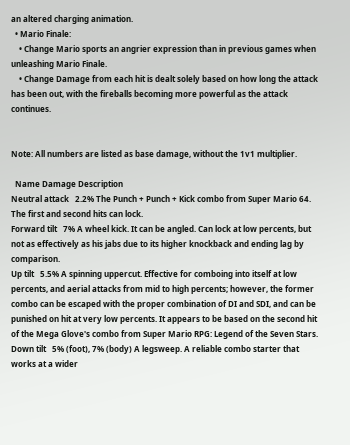an altered charging animation.
  • Mario Finale:
    • Change Mario sports an angrier expression than in previous games when unleashing Mario Finale.
    • Change Damage from each hit is dealt solely based on how long the attack has been out, with the fireballs becoming more powerful as the attack continues.


Note: All numbers are listed as base damage, without the 1v1 multiplier.

  Name Damage Description
Neutral attack   2.2% The Punch + Punch + Kick combo from Super Mario 64. The first and second hits can lock.
Forward tilt   7% A wheel kick. It can be angled. Can lock at low percents, but not as effectively as his jabs due to its higher knockback and ending lag by comparison.
Up tilt   5.5% A spinning uppercut. Effective for comboing into itself at low percents, and aerial attacks from mid to high percents; however, the former combo can be escaped with the proper combination of DI and SDI, and can be punished on hit at very low percents. It appears to be based on the second hit of the Mega Glove's combo from Super Mario RPG: Legend of the Seven Stars.
Down tilt   5% (foot), 7% (body) A legsweep. A reliable combo starter that works at a wider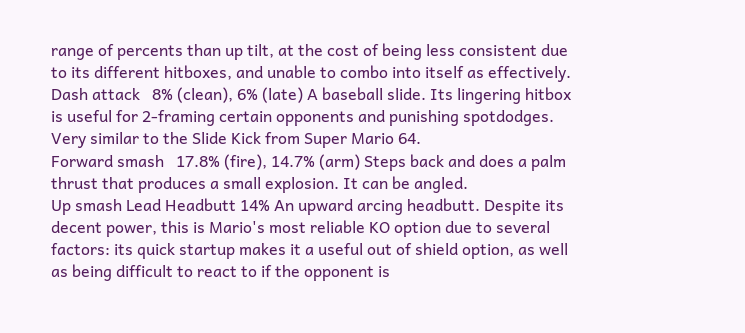range of percents than up tilt, at the cost of being less consistent due to its different hitboxes, and unable to combo into itself as effectively.
Dash attack   8% (clean), 6% (late) A baseball slide. Its lingering hitbox is useful for 2-framing certain opponents and punishing spotdodges. Very similar to the Slide Kick from Super Mario 64.
Forward smash   17.8% (fire), 14.7% (arm) Steps back and does a palm thrust that produces a small explosion. It can be angled.
Up smash Lead Headbutt 14% An upward arcing headbutt. Despite its decent power, this is Mario's most reliable KO option due to several factors: its quick startup makes it a useful out of shield option, as well as being difficult to react to if the opponent is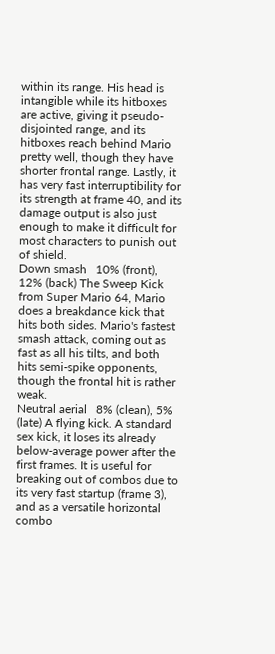within its range. His head is intangible while its hitboxes are active, giving it pseudo-disjointed range, and its hitboxes reach behind Mario pretty well, though they have shorter frontal range. Lastly, it has very fast interruptibility for its strength at frame 40, and its damage output is also just enough to make it difficult for most characters to punish out of shield.
Down smash   10% (front), 12% (back) The Sweep Kick from Super Mario 64, Mario does a breakdance kick that hits both sides. Mario's fastest smash attack, coming out as fast as all his tilts, and both hits semi-spike opponents, though the frontal hit is rather weak.
Neutral aerial   8% (clean), 5% (late) A flying kick. A standard sex kick, it loses its already below-average power after the first frames. It is useful for breaking out of combos due to its very fast startup (frame 3), and as a versatile horizontal combo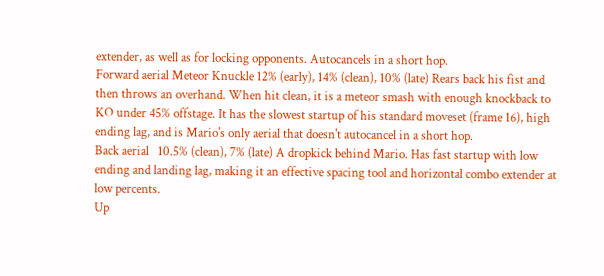extender, as well as for locking opponents. Autocancels in a short hop.
Forward aerial Meteor Knuckle 12% (early), 14% (clean), 10% (late) Rears back his fist and then throws an overhand. When hit clean, it is a meteor smash with enough knockback to KO under 45% offstage. It has the slowest startup of his standard moveset (frame 16), high ending lag, and is Mario's only aerial that doesn't autocancel in a short hop.
Back aerial   10.5% (clean), 7% (late) A dropkick behind Mario. Has fast startup with low ending and landing lag, making it an effective spacing tool and horizontal combo extender at low percents.
Up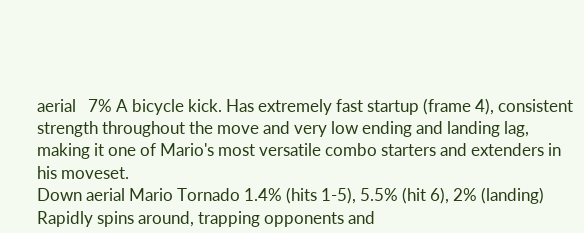aerial   7% A bicycle kick. Has extremely fast startup (frame 4), consistent strength throughout the move and very low ending and landing lag, making it one of Mario's most versatile combo starters and extenders in his moveset.
Down aerial Mario Tornado 1.4% (hits 1-5), 5.5% (hit 6), 2% (landing) Rapidly spins around, trapping opponents and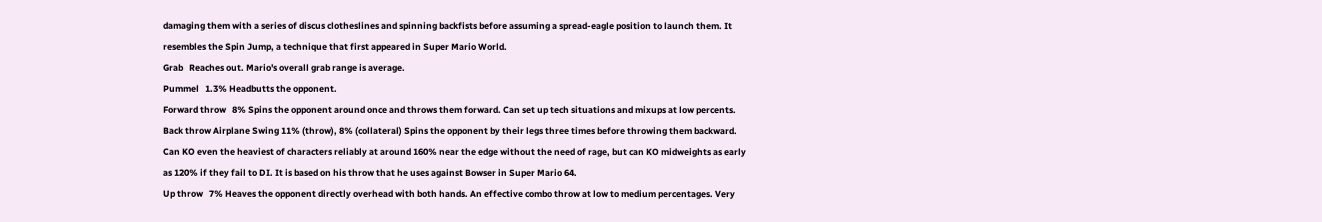damaging them with a series of discus clotheslines and spinning backfists before assuming a spread-eagle position to launch them. It resembles the Spin Jump, a technique that first appeared in Super Mario World.
Grab   Reaches out. Mario's overall grab range is average.
Pummel   1.3% Headbutts the opponent.
Forward throw   8% Spins the opponent around once and throws them forward. Can set up tech situations and mixups at low percents.
Back throw Airplane Swing 11% (throw), 8% (collateral) Spins the opponent by their legs three times before throwing them backward. Can KO even the heaviest of characters reliably at around 160% near the edge without the need of rage, but can KO midweights as early as 120% if they fail to DI. It is based on his throw that he uses against Bowser in Super Mario 64.
Up throw   7% Heaves the opponent directly overhead with both hands. An effective combo throw at low to medium percentages. Very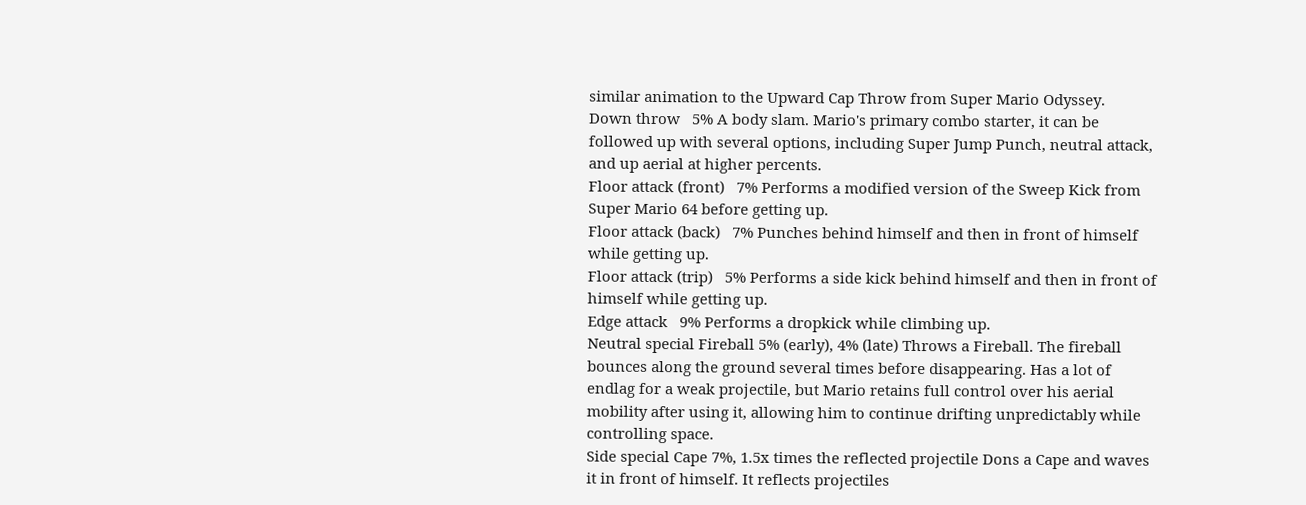similar animation to the Upward Cap Throw from Super Mario Odyssey.
Down throw   5% A body slam. Mario's primary combo starter, it can be followed up with several options, including Super Jump Punch, neutral attack, and up aerial at higher percents.
Floor attack (front)   7% Performs a modified version of the Sweep Kick from Super Mario 64 before getting up.
Floor attack (back)   7% Punches behind himself and then in front of himself while getting up.
Floor attack (trip)   5% Performs a side kick behind himself and then in front of himself while getting up.
Edge attack   9% Performs a dropkick while climbing up.
Neutral special Fireball 5% (early), 4% (late) Throws a Fireball. The fireball bounces along the ground several times before disappearing. Has a lot of endlag for a weak projectile, but Mario retains full control over his aerial mobility after using it, allowing him to continue drifting unpredictably while controlling space.
Side special Cape 7%, 1.5x times the reflected projectile Dons a Cape and waves it in front of himself. It reflects projectiles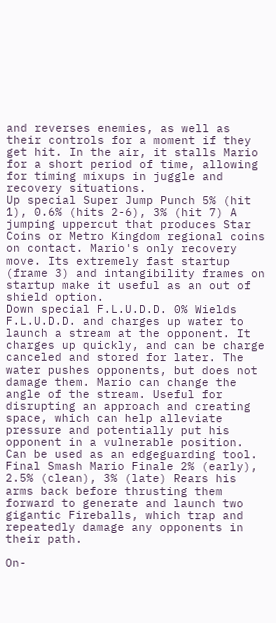and reverses enemies, as well as their controls for a moment if they get hit. In the air, it stalls Mario for a short period of time, allowing for timing mixups in juggle and recovery situations.
Up special Super Jump Punch 5% (hit 1), 0.6% (hits 2-6), 3% (hit 7) A jumping uppercut that produces Star Coins or Metro Kingdom regional coins on contact. Mario's only recovery move. Its extremely fast startup (frame 3) and intangibility frames on startup make it useful as an out of shield option.
Down special F.L.U.D.D. 0% Wields F.L.U.D.D. and charges up water to launch a stream at the opponent. It charges up quickly, and can be charge canceled and stored for later. The water pushes opponents, but does not damage them. Mario can change the angle of the stream. Useful for disrupting an approach and creating space, which can help alleviate pressure and potentially put his opponent in a vulnerable position. Can be used as an edgeguarding tool.
Final Smash Mario Finale 2% (early), 2.5% (clean), 3% (late) Rears his arms back before thrusting them forward to generate and launch two gigantic Fireballs, which trap and repeatedly damage any opponents in their path.

On-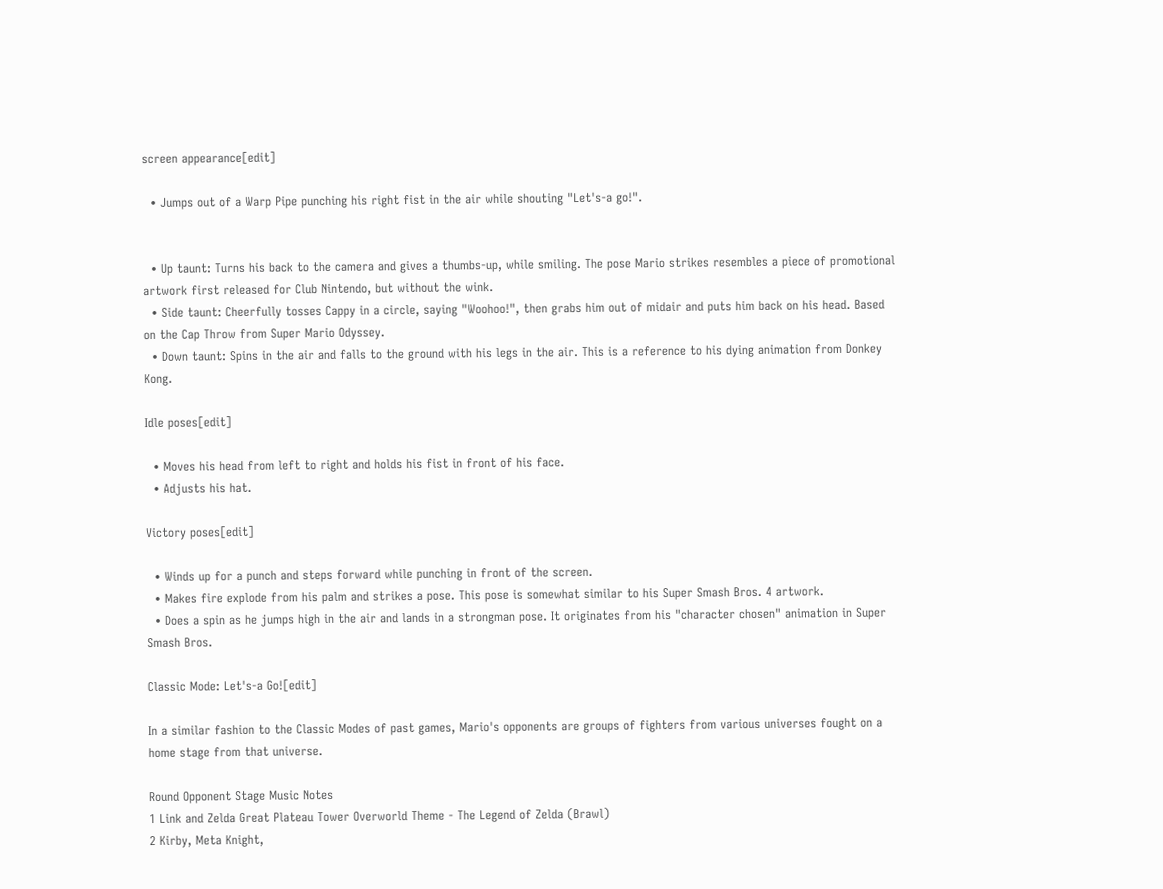screen appearance[edit]

  • Jumps out of a Warp Pipe punching his right fist in the air while shouting "Let's-a go!".


  • Up taunt: Turns his back to the camera and gives a thumbs-up, while smiling. The pose Mario strikes resembles a piece of promotional artwork first released for Club Nintendo, but without the wink.
  • Side taunt: Cheerfully tosses Cappy in a circle, saying "Woohoo!", then grabs him out of midair and puts him back on his head. Based on the Cap Throw from Super Mario Odyssey.
  • Down taunt: Spins in the air and falls to the ground with his legs in the air. This is a reference to his dying animation from Donkey Kong.

Idle poses[edit]

  • Moves his head from left to right and holds his fist in front of his face.
  • Adjusts his hat.

Victory poses[edit]

  • Winds up for a punch and steps forward while punching in front of the screen.
  • Makes fire explode from his palm and strikes a pose. This pose is somewhat similar to his Super Smash Bros. 4 artwork.
  • Does a spin as he jumps high in the air and lands in a strongman pose. It originates from his "character chosen" animation in Super Smash Bros.

Classic Mode: Let's-a Go![edit]

In a similar fashion to the Classic Modes of past games, Mario's opponents are groups of fighters from various universes fought on a home stage from that universe.

Round Opponent Stage Music Notes
1 Link and Zelda Great Plateau Tower Overworld Theme - The Legend of Zelda (Brawl)
2 Kirby, Meta Knight,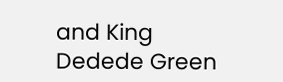and King Dedede Green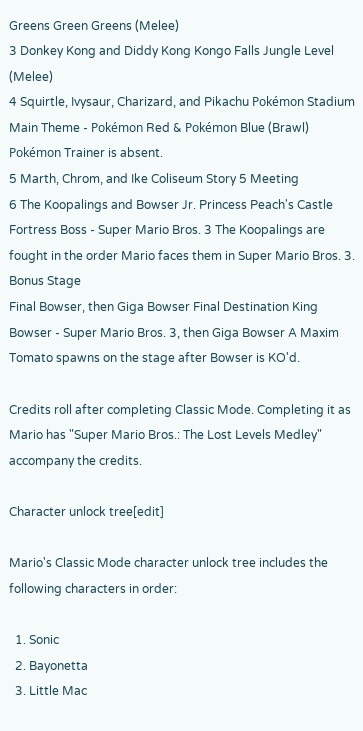Greens Green Greens (Melee)
3 Donkey Kong and Diddy Kong Kongo Falls Jungle Level (Melee)
4 Squirtle, Ivysaur, Charizard, and Pikachu Pokémon Stadium Main Theme - Pokémon Red & Pokémon Blue (Brawl) Pokémon Trainer is absent.
5 Marth, Chrom, and Ike Coliseum Story 5 Meeting
6 The Koopalings and Bowser Jr. Princess Peach's Castle Fortress Boss - Super Mario Bros. 3 The Koopalings are fought in the order Mario faces them in Super Mario Bros. 3.
Bonus Stage
Final Bowser, then Giga Bowser Final Destination King Bowser - Super Mario Bros. 3, then Giga Bowser A Maxim Tomato spawns on the stage after Bowser is KO'd.

Credits roll after completing Classic Mode. Completing it as Mario has "Super Mario Bros.: The Lost Levels Medley" accompany the credits.

Character unlock tree[edit]

Mario's Classic Mode character unlock tree includes the following characters in order:

  1. Sonic
  2. Bayonetta
  3. Little Mac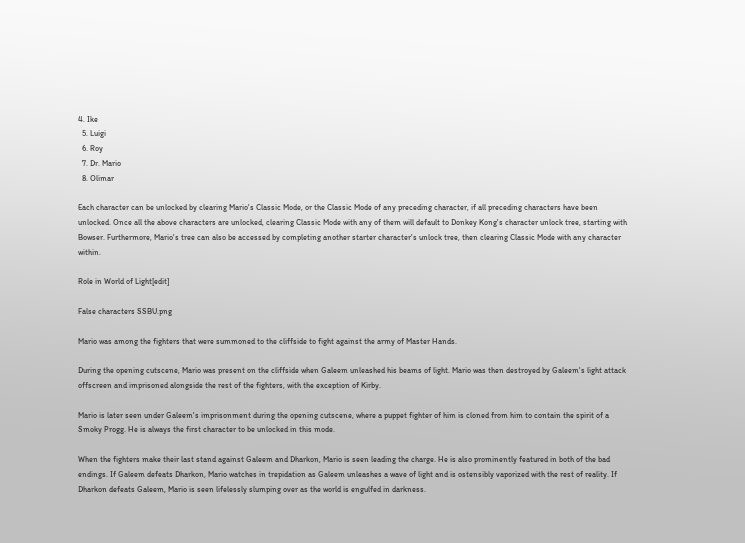4. Ike
  5. Luigi
  6. Roy
  7. Dr. Mario
  8. Olimar

Each character can be unlocked by clearing Mario's Classic Mode, or the Classic Mode of any preceding character, if all preceding characters have been unlocked. Once all the above characters are unlocked, clearing Classic Mode with any of them will default to Donkey Kong's character unlock tree, starting with Bowser. Furthermore, Mario's tree can also be accessed by completing another starter character's unlock tree, then clearing Classic Mode with any character within.

Role in World of Light[edit]

False characters SSBU.png

Mario was among the fighters that were summoned to the cliffside to fight against the army of Master Hands.

During the opening cutscene, Mario was present on the cliffside when Galeem unleashed his beams of light. Mario was then destroyed by Galeem's light attack offscreen and imprisoned alongside the rest of the fighters, with the exception of Kirby.

Mario is later seen under Galeem's imprisonment during the opening cutscene, where a puppet fighter of him is cloned from him to contain the spirit of a Smoky Progg. He is always the first character to be unlocked in this mode.

When the fighters make their last stand against Galeem and Dharkon, Mario is seen leading the charge. He is also prominently featured in both of the bad endings. If Galeem defeats Dharkon, Mario watches in trepidation as Galeem unleashes a wave of light and is ostensibly vaporized with the rest of reality. If Dharkon defeats Galeem, Mario is seen lifelessly slumping over as the world is engulfed in darkness.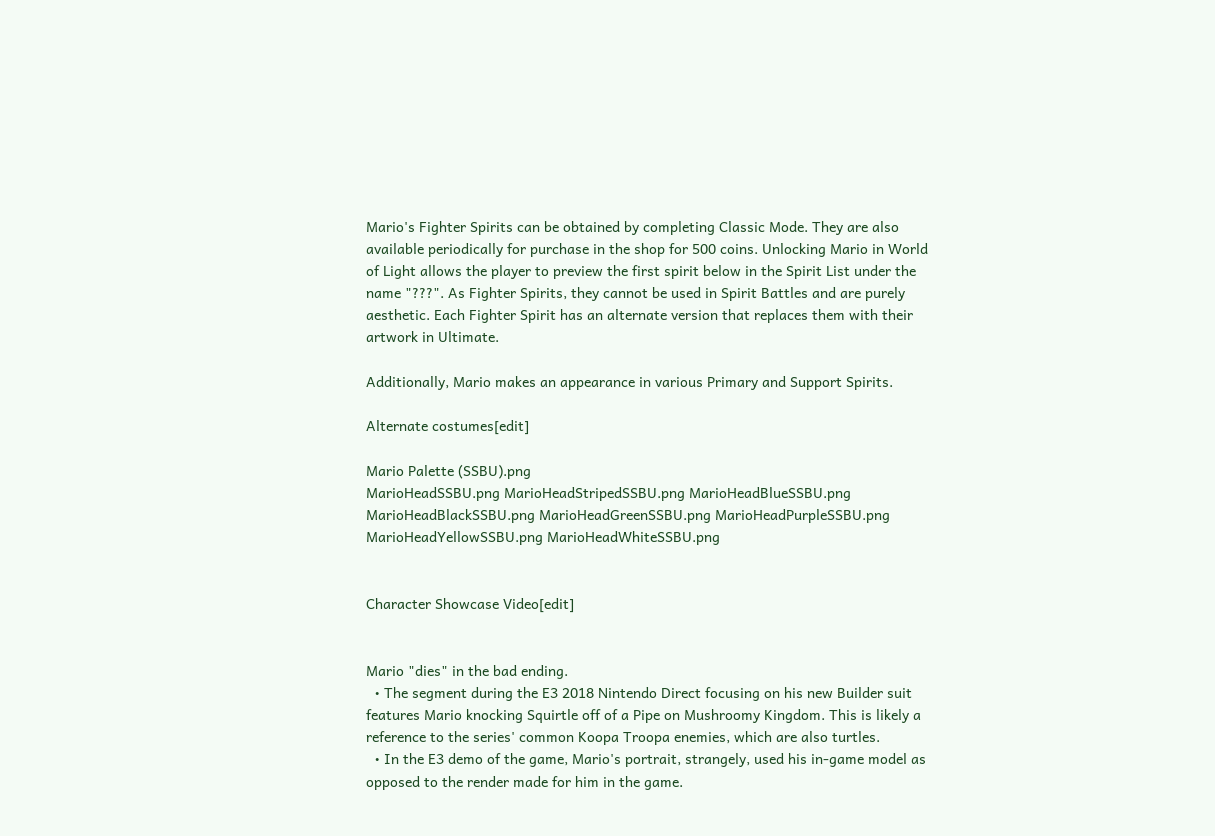Mario's Fighter Spirits can be obtained by completing Classic Mode. They are also available periodically for purchase in the shop for 500 coins. Unlocking Mario in World of Light allows the player to preview the first spirit below in the Spirit List under the name "???". As Fighter Spirits, they cannot be used in Spirit Battles and are purely aesthetic. Each Fighter Spirit has an alternate version that replaces them with their artwork in Ultimate.

Additionally, Mario makes an appearance in various Primary and Support Spirits.

Alternate costumes[edit]

Mario Palette (SSBU).png
MarioHeadSSBU.png MarioHeadStripedSSBU.png MarioHeadBlueSSBU.png MarioHeadBlackSSBU.png MarioHeadGreenSSBU.png MarioHeadPurpleSSBU.png MarioHeadYellowSSBU.png MarioHeadWhiteSSBU.png


Character Showcase Video[edit]


Mario "dies" in the bad ending.
  • The segment during the E3 2018 Nintendo Direct focusing on his new Builder suit features Mario knocking Squirtle off of a Pipe on Mushroomy Kingdom. This is likely a reference to the series' common Koopa Troopa enemies, which are also turtles.
  • In the E3 demo of the game, Mario's portrait, strangely, used his in-game model as opposed to the render made for him in the game.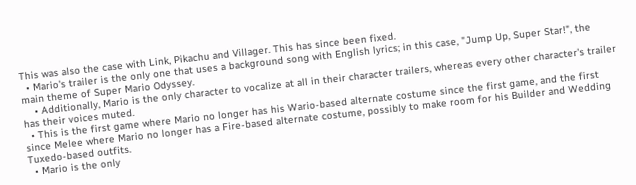This was also the case with Link, Pikachu and Villager. This has since been fixed.
  • Mario's trailer is the only one that uses a background song with English lyrics; in this case, "Jump Up, Super Star!", the main theme of Super Mario Odyssey.
    • Additionally, Mario is the only character to vocalize at all in their character trailers, whereas every other character's trailer has their voices muted.
  • This is the first game where Mario no longer has his Wario-based alternate costume since the first game, and the first since Melee where Mario no longer has a Fire-based alternate costume, possibly to make room for his Builder and Wedding Tuxedo-based outfits.
  • Mario is the only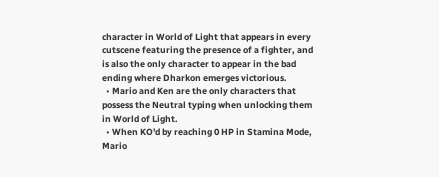character in World of Light that appears in every cutscene featuring the presence of a fighter, and is also the only character to appear in the bad ending where Dharkon emerges victorious.
  • Mario and Ken are the only characters that possess the Neutral typing when unlocking them in World of Light.
  • When KO'd by reaching 0 HP in Stamina Mode, Mario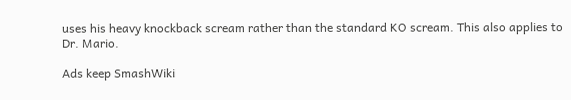uses his heavy knockback scream rather than the standard KO scream. This also applies to Dr. Mario.

Ads keep SmashWiki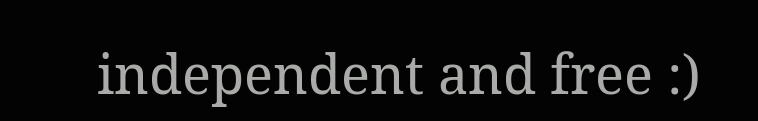independent and free :)